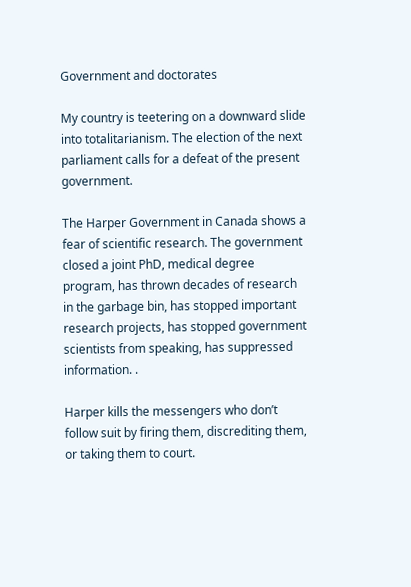Government and doctorates

My country is teetering on a downward slide into totalitarianism. The election of the next parliament calls for a defeat of the present government.

The Harper Government in Canada shows a fear of scientific research. The government closed a joint PhD, medical degree program, has thrown decades of research in the garbage bin, has stopped important research projects, has stopped government scientists from speaking, has suppressed information. .

Harper kills the messengers who don’t follow suit by firing them, discrediting them, or taking them to court.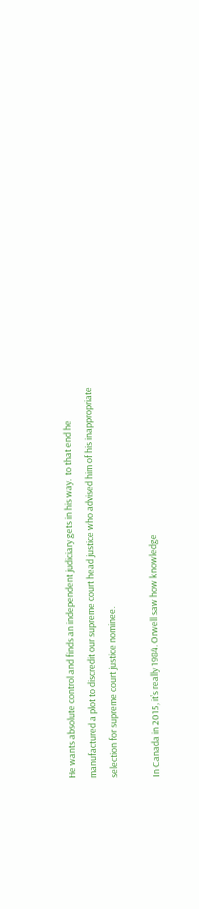He wants absolute control and finds an independent judiciary gets in his way.  to that end he manufactured a plot to discredit our supreme court head justice who advised him of his inappropriate selection for supreme court justice nominee.

In Canada in 2015, it’s really 1984. Orwell saw how knowledge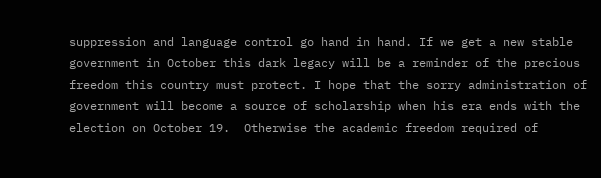suppression and language control go hand in hand. If we get a new stable government in October this dark legacy will be a reminder of the precious freedom this country must protect. I hope that the sorry administration of government will become a source of scholarship when his era ends with the election on October 19.  Otherwise the academic freedom required of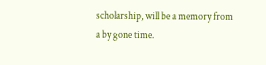scholarship, will be a memory from a by gone time.